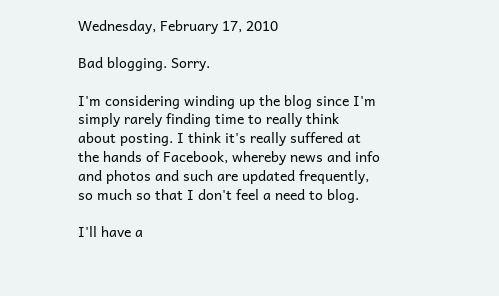Wednesday, February 17, 2010

Bad blogging. Sorry.

I'm considering winding up the blog since I'm simply rarely finding time to really think about posting. I think it's really suffered at the hands of Facebook, whereby news and info and photos and such are updated frequently, so much so that I don't feel a need to blog.

I'll have a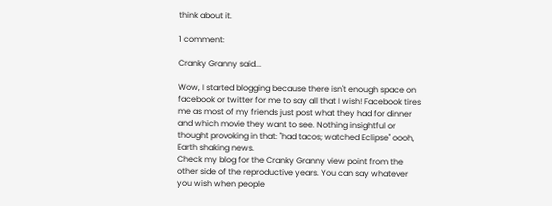think about it.

1 comment:

Cranky Granny said...

Wow, I started blogging because there isn't enough space on facebook or twitter for me to say all that I wish! Facebook tires me as most of my friends just post what they had for dinner and which movie they want to see. Nothing insightful or thought provoking in that: "had tacos; watched Eclipse" oooh, Earth shaking news.
Check my blog for the Cranky Granny view point from the other side of the reproductive years. You can say whatever you wish when people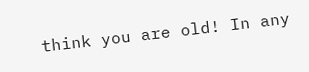think you are old! In any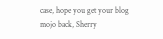case, hope you get your blog mojo back, Sherry